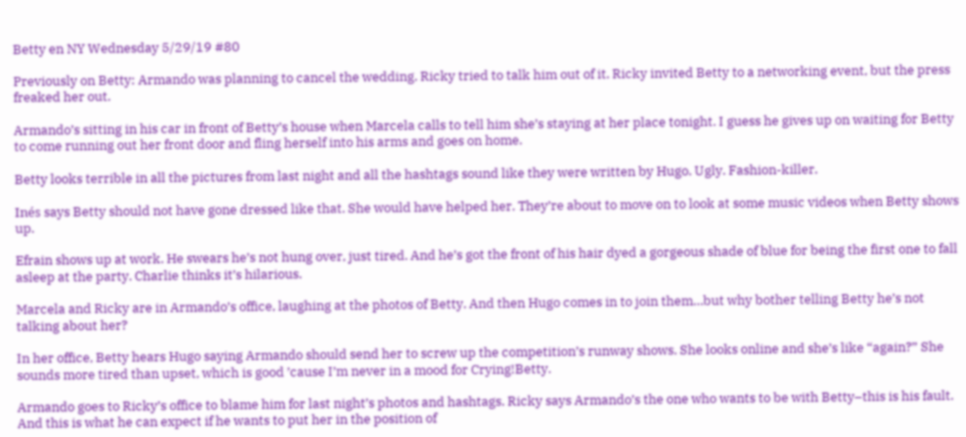Betty en NY Wednesday 5/29/19 #80

Previously on Betty: Armando was planning to cancel the wedding. Ricky tried to talk him out of it. Ricky invited Betty to a networking event, but the press freaked her out.

Armando’s sitting in his car in front of Betty’s house when Marcela calls to tell him she’s staying at her place tonight. I guess he gives up on waiting for Betty to come running out her front door and fling herself into his arms and goes on home.

Betty looks terrible in all the pictures from last night and all the hashtags sound like they were written by Hugo. Ugly. Fashion-killer.

Inés says Betty should not have gone dressed like that. She would have helped her. They’re about to move on to look at some music videos when Betty shows up.

Efrain shows up at work. He swears he’s not hung over, just tired. And he’s got the front of his hair dyed a gorgeous shade of blue for being the first one to fall asleep at the party. Charlie thinks it’s hilarious.

Marcela and Ricky are in Armando’s office, laughing at the photos of Betty. And then Hugo comes in to join them…but why bother telling Betty he’s not talking about her?

In her office, Betty hears Hugo saying Armando should send her to screw up the competition’s runway shows. She looks online and she’s like “again?” She sounds more tired than upset, which is good ’cause I’m never in a mood for Crying!Betty.

Armando goes to Ricky’s office to blame him for last night’s photos and hashtags. Ricky says Armando’s the one who wants to be with Betty–this is his fault. And this is what he can expect if he wants to put her in the position of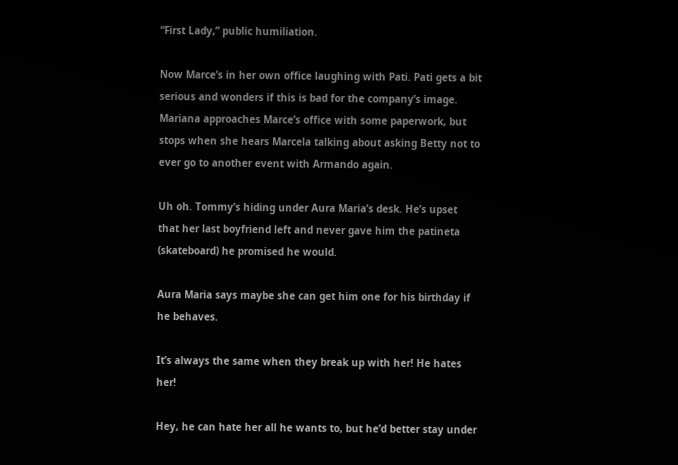“First Lady,” public humiliation.

Now Marce’s in her own office laughing with Pati. Pati gets a bit serious and wonders if this is bad for the company’s image. Mariana approaches Marce’s office with some paperwork, but stops when she hears Marcela talking about asking Betty not to ever go to another event with Armando again.

Uh oh. Tommy’s hiding under Aura Maria’s desk. He’s upset that her last boyfriend left and never gave him the patineta (skateboard) he promised he would.

Aura Maria says maybe she can get him one for his birthday if he behaves.

It’s always the same when they break up with her! He hates her!

Hey, he can hate her all he wants to, but he’d better stay under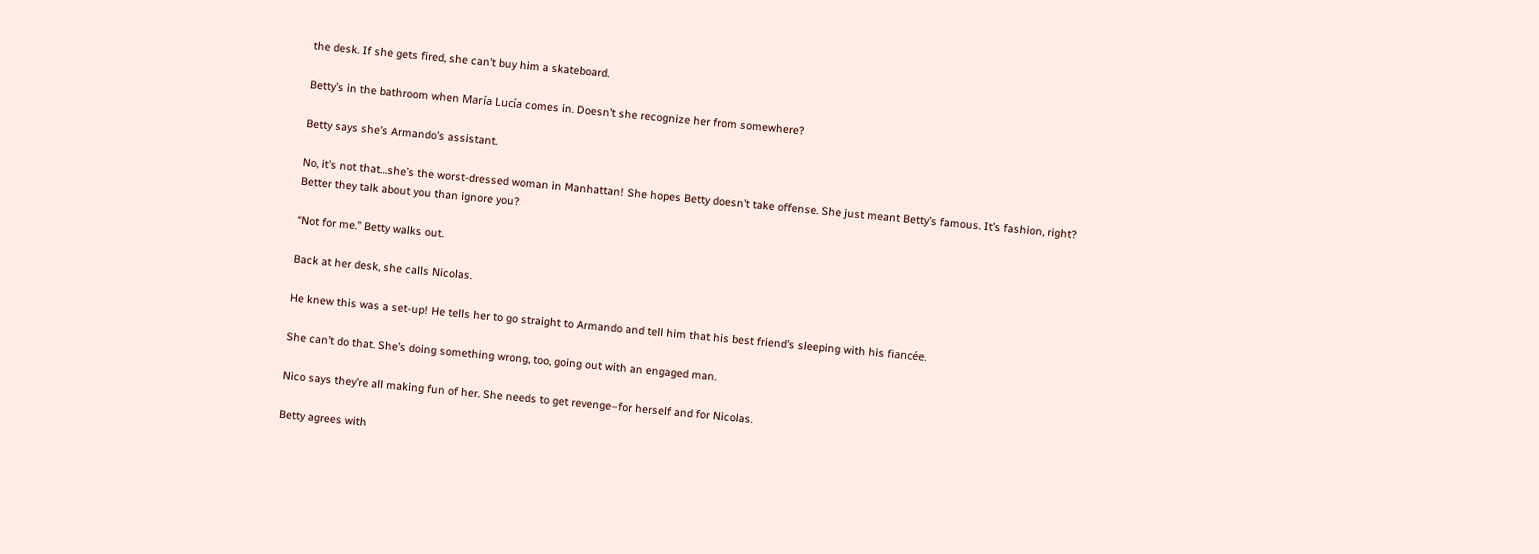the desk. If she gets fired, she can’t buy him a skateboard.

Betty’s in the bathroom when María Lucía comes in. Doesn’t she recognize her from somewhere?

Betty says she’s Armando’s assistant.

No, it’s not that…she’s the worst-dressed woman in Manhattan! She hopes Betty doesn’t take offense. She just meant Betty’s famous. It’s fashion, right? Better they talk about you than ignore you?

“Not for me.” Betty walks out.

Back at her desk, she calls Nicolas.

He knew this was a set-up! He tells her to go straight to Armando and tell him that his best friend’s sleeping with his fiancée.

She can’t do that. She’s doing something wrong, too, going out with an engaged man.

Nico says they’re all making fun of her. She needs to get revenge–for herself and for Nicolas.

Betty agrees with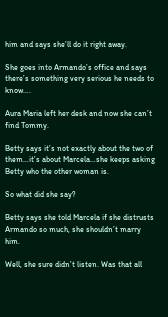him and says she’ll do it right away.

She goes into Armando’s office and says there’s something very serious he needs to know….

Aura Maria left her desk and now she can’t find Tommy.

Betty says it’s not exactly about the two of them…it’s about Marcela…she keeps asking Betty who the other woman is.

So what did she say?

Betty says she told Marcela if she distrusts Armando so much, she shouldn’t marry him.

Well, she sure didn’t listen. Was that all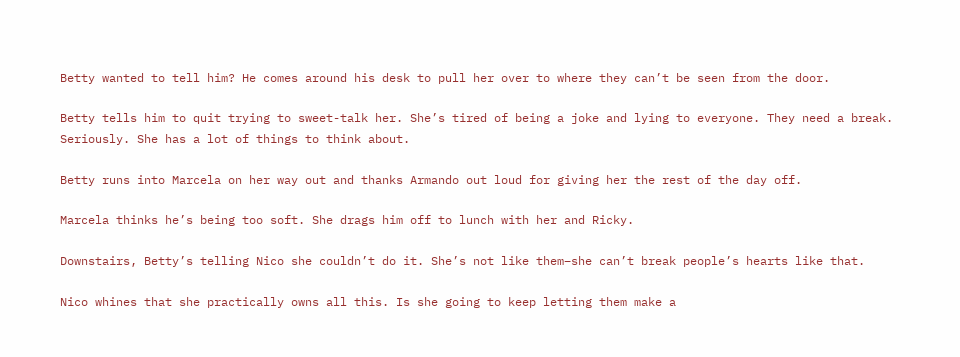Betty wanted to tell him? He comes around his desk to pull her over to where they can’t be seen from the door.

Betty tells him to quit trying to sweet-talk her. She’s tired of being a joke and lying to everyone. They need a break. Seriously. She has a lot of things to think about.

Betty runs into Marcela on her way out and thanks Armando out loud for giving her the rest of the day off.

Marcela thinks he’s being too soft. She drags him off to lunch with her and Ricky.

Downstairs, Betty’s telling Nico she couldn’t do it. She’s not like them–she can’t break people’s hearts like that.

Nico whines that she practically owns all this. Is she going to keep letting them make a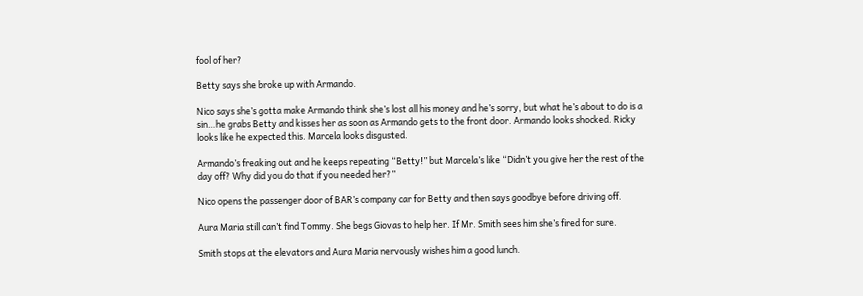fool of her?

Betty says she broke up with Armando.

Nico says she’s gotta make Armando think she’s lost all his money and he’s sorry, but what he’s about to do is a sin…he grabs Betty and kisses her as soon as Armando gets to the front door. Armando looks shocked. Ricky looks like he expected this. Marcela looks disgusted.

Armando’s freaking out and he keeps repeating “Betty!” but Marcela’s like “Didn’t you give her the rest of the day off? Why did you do that if you needed her?”

Nico opens the passenger door of BAR’s company car for Betty and then says goodbye before driving off.

Aura Maria still can’t find Tommy. She begs Giovas to help her. If Mr. Smith sees him she’s fired for sure.

Smith stops at the elevators and Aura Maria nervously wishes him a good lunch.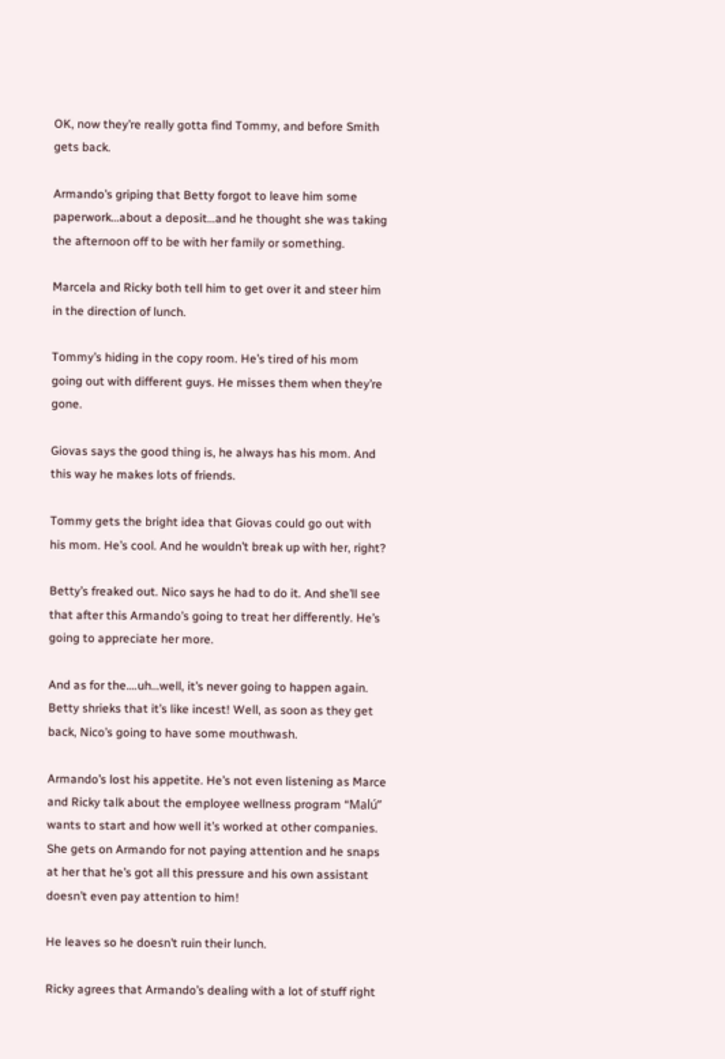OK, now they’re really gotta find Tommy, and before Smith gets back.

Armando’s griping that Betty forgot to leave him some paperwork…about a deposit…and he thought she was taking the afternoon off to be with her family or something.

Marcela and Ricky both tell him to get over it and steer him in the direction of lunch.

Tommy’s hiding in the copy room. He’s tired of his mom going out with different guys. He misses them when they’re gone.

Giovas says the good thing is, he always has his mom. And this way he makes lots of friends.

Tommy gets the bright idea that Giovas could go out with his mom. He’s cool. And he wouldn’t break up with her, right?

Betty’s freaked out. Nico says he had to do it. And she’ll see that after this Armando’s going to treat her differently. He’s going to appreciate her more.

And as for the….uh…well, it’s never going to happen again. Betty shrieks that it’s like incest! Well, as soon as they get back, Nico’s going to have some mouthwash.

Armando’s lost his appetite. He’s not even listening as Marce and Ricky talk about the employee wellness program “Malú” wants to start and how well it’s worked at other companies. She gets on Armando for not paying attention and he snaps at her that he’s got all this pressure and his own assistant doesn’t even pay attention to him!

He leaves so he doesn’t ruin their lunch.

Ricky agrees that Armando’s dealing with a lot of stuff right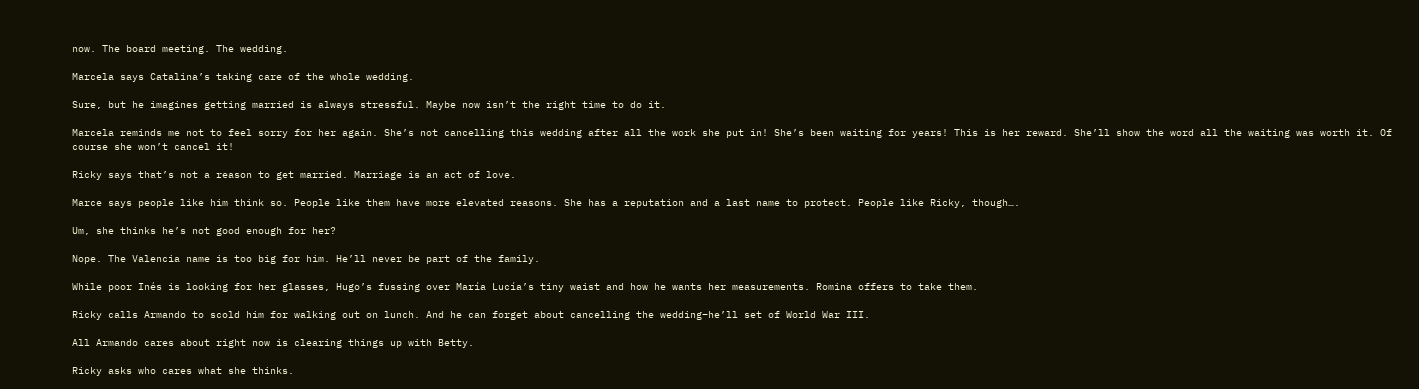now. The board meeting. The wedding.

Marcela says Catalina’s taking care of the whole wedding.

Sure, but he imagines getting married is always stressful. Maybe now isn’t the right time to do it.

Marcela reminds me not to feel sorry for her again. She’s not cancelling this wedding after all the work she put in! She’s been waiting for years! This is her reward. She’ll show the word all the waiting was worth it. Of course she won’t cancel it!

Ricky says that’s not a reason to get married. Marriage is an act of love.

Marce says people like him think so. People like them have more elevated reasons. She has a reputation and a last name to protect. People like Ricky, though….

Um, she thinks he’s not good enough for her?

Nope. The Valencia name is too big for him. He’ll never be part of the family.

While poor Inés is looking for her glasses, Hugo’s fussing over María Lucía’s tiny waist and how he wants her measurements. Romina offers to take them.

Ricky calls Armando to scold him for walking out on lunch. And he can forget about cancelling the wedding–he’ll set of World War III.

All Armando cares about right now is clearing things up with Betty.

Ricky asks who cares what she thinks.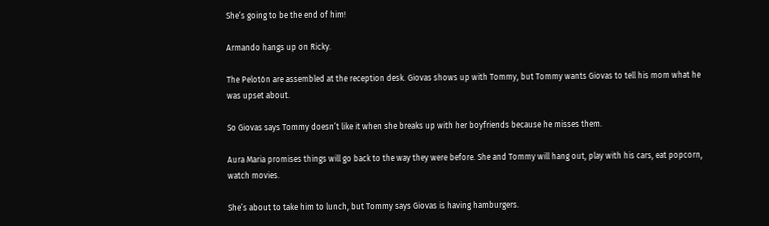She’s going to be the end of him!

Armando hangs up on Ricky.

The Pelotón are assembled at the reception desk. Giovas shows up with Tommy, but Tommy wants Giovas to tell his mom what he was upset about.

So Giovas says Tommy doesn’t like it when she breaks up with her boyfriends because he misses them.

Aura Maria promises things will go back to the way they were before. She and Tommy will hang out, play with his cars, eat popcorn, watch movies.

She’s about to take him to lunch, but Tommy says Giovas is having hamburgers.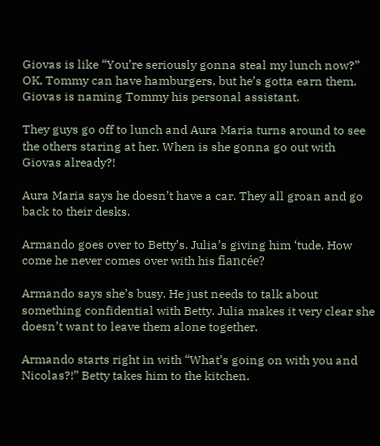Giovas is like “You’re seriously gonna steal my lunch now?” OK, Tommy can have hamburgers, but he’s gotta earn them. Giovas is naming Tommy his personal assistant.

They guys go off to lunch and Aura Maria turns around to see the others staring at her. When is she gonna go out with Giovas already?!

Aura Maria says he doesn’t have a car. They all groan and go back to their desks.

Armando goes over to Betty’s. Julia’s giving him ‘tude. How come he never comes over with his fiancée?

Armando says she’s busy. He just needs to talk about something confidential with Betty. Julia makes it very clear she doesn’t want to leave them alone together.

Armando starts right in with “What’s going on with you and Nicolas?!” Betty takes him to the kitchen.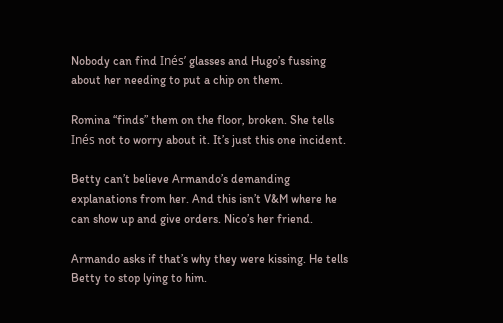Nobody can find Inés’ glasses and Hugo’s fussing about her needing to put a chip on them.

Romina “finds” them on the floor, broken. She tells Inés not to worry about it. It’s just this one incident.

Betty can’t believe Armando’s demanding explanations from her. And this isn’t V&M where he can show up and give orders. Nico’s her friend.

Armando asks if that’s why they were kissing. He tells Betty to stop lying to him.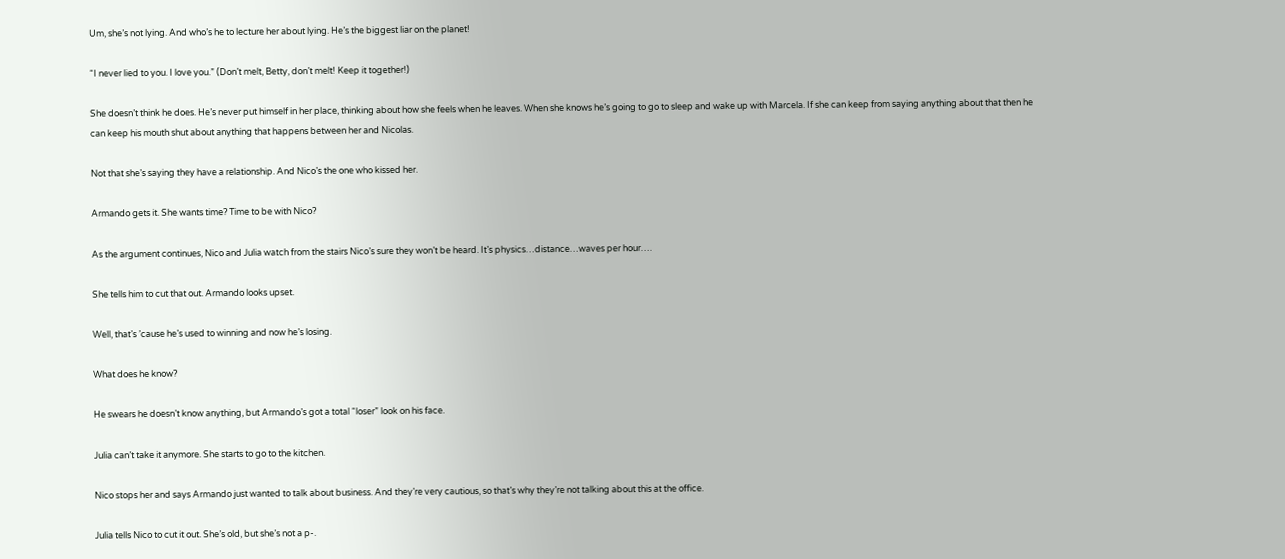Um, she’s not lying. And who’s he to lecture her about lying. He’s the biggest liar on the planet!

“I never lied to you. I love you.” (Don’t melt, Betty, don’t melt! Keep it together!)

She doesn’t think he does. He’s never put himself in her place, thinking about how she feels when he leaves. When she knows he’s going to go to sleep and wake up with Marcela. If she can keep from saying anything about that then he can keep his mouth shut about anything that happens between her and Nicolas.

Not that she’s saying they have a relationship. And Nico’s the one who kissed her.

Armando gets it. She wants time? Time to be with Nico?

As the argument continues, Nico and Julia watch from the stairs Nico’s sure they won’t be heard. It’s physics…distance…waves per hour….

She tells him to cut that out. Armando looks upset.

Well, that’s ’cause he’s used to winning and now he’s losing.

What does he know?

He swears he doesn’t know anything, but Armando’s got a total “loser” look on his face.

Julia can’t take it anymore. She starts to go to the kitchen.

Nico stops her and says Armando just wanted to talk about business. And they’re very cautious, so that’s why they’re not talking about this at the office.

Julia tells Nico to cut it out. She’s old, but she’s not a p-.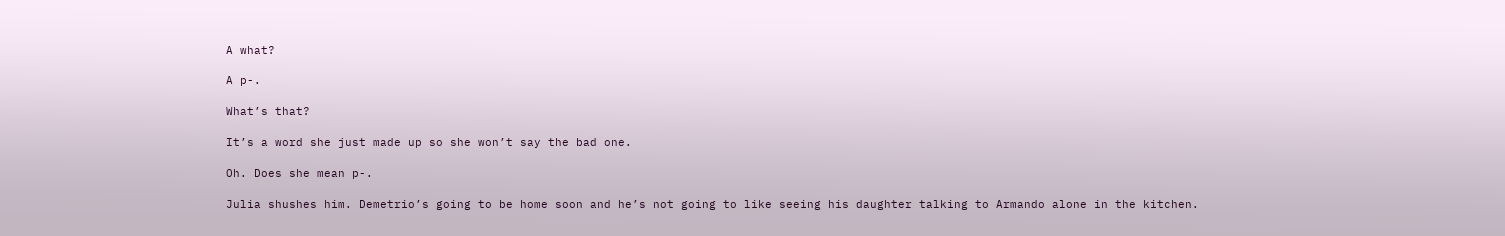A what?

A p-.

What’s that?

It’s a word she just made up so she won’t say the bad one.

Oh. Does she mean p-.

Julia shushes him. Demetrio’s going to be home soon and he’s not going to like seeing his daughter talking to Armando alone in the kitchen.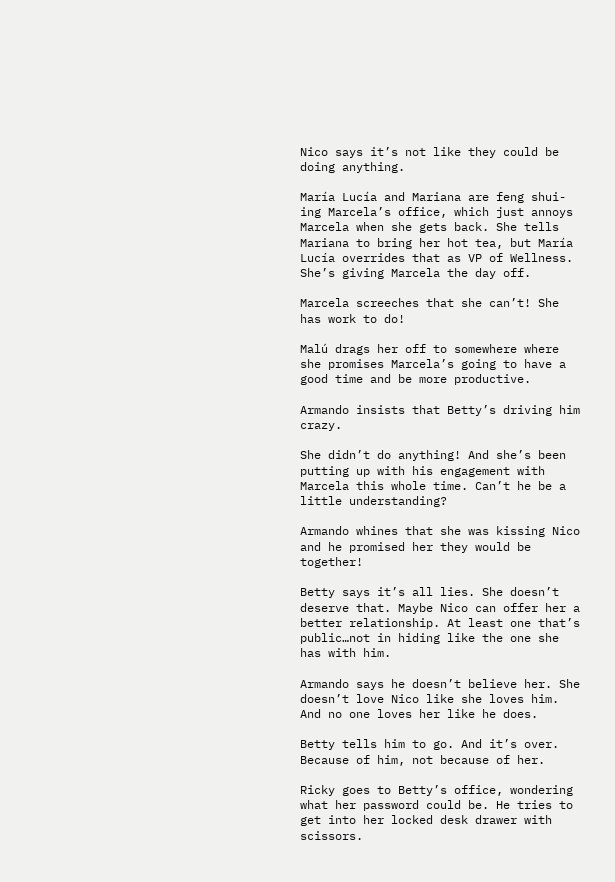Nico says it’s not like they could be doing anything.

María Lucía and Mariana are feng shui-ing Marcela’s office, which just annoys Marcela when she gets back. She tells Mariana to bring her hot tea, but María Lucía overrides that as VP of Wellness. She’s giving Marcela the day off.

Marcela screeches that she can’t! She has work to do!

Malú drags her off to somewhere where she promises Marcela’s going to have a good time and be more productive.

Armando insists that Betty’s driving him crazy.

She didn’t do anything! And she’s been putting up with his engagement with Marcela this whole time. Can’t he be a little understanding?

Armando whines that she was kissing Nico and he promised her they would be together!

Betty says it’s all lies. She doesn’t deserve that. Maybe Nico can offer her a better relationship. At least one that’s public…not in hiding like the one she has with him.

Armando says he doesn’t believe her. She doesn’t love Nico like she loves him. And no one loves her like he does.

Betty tells him to go. And it’s over. Because of him, not because of her.

Ricky goes to Betty’s office, wondering what her password could be. He tries to get into her locked desk drawer with scissors.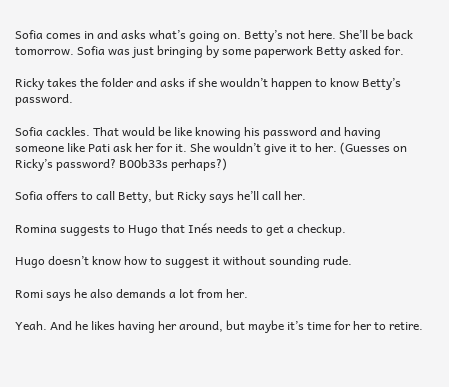Sofia comes in and asks what’s going on. Betty’s not here. She’ll be back tomorrow. Sofia was just bringing by some paperwork Betty asked for.

Ricky takes the folder and asks if she wouldn’t happen to know Betty’s password.

Sofia cackles. That would be like knowing his password and having someone like Pati ask her for it. She wouldn’t give it to her. (Guesses on Ricky’s password? B00b33s perhaps?)

Sofia offers to call Betty, but Ricky says he’ll call her.

Romina suggests to Hugo that Inés needs to get a checkup.

Hugo doesn’t know how to suggest it without sounding rude.

Romi says he also demands a lot from her.

Yeah. And he likes having her around, but maybe it’s time for her to retire.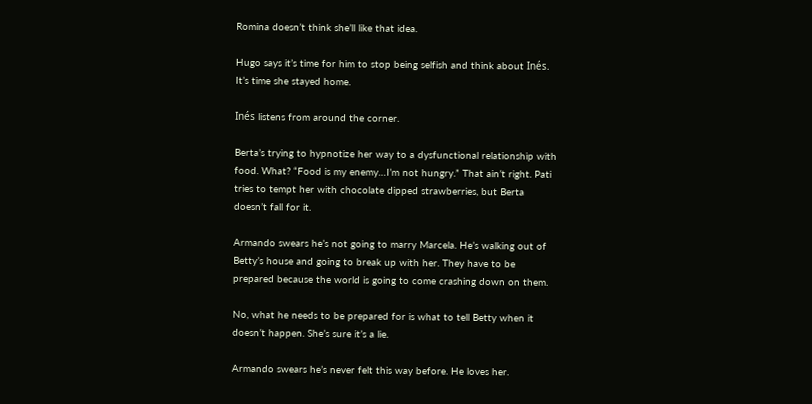Romina doesn’t think she’ll like that idea.

Hugo says it’s time for him to stop being selfish and think about Inés. It’s time she stayed home.

Inés listens from around the corner.

Berta’s trying to hypnotize her way to a dysfunctional relationship with food. What? “Food is my enemy…I’m not hungry.” That ain’t right. Pati tries to tempt her with chocolate dipped strawberries, but Berta doesn’t fall for it.

Armando swears he’s not going to marry Marcela. He’s walking out of Betty’s house and going to break up with her. They have to be prepared because the world is going to come crashing down on them.

No, what he needs to be prepared for is what to tell Betty when it doesn’t happen. She’s sure it’s a lie.

Armando swears he’s never felt this way before. He loves her.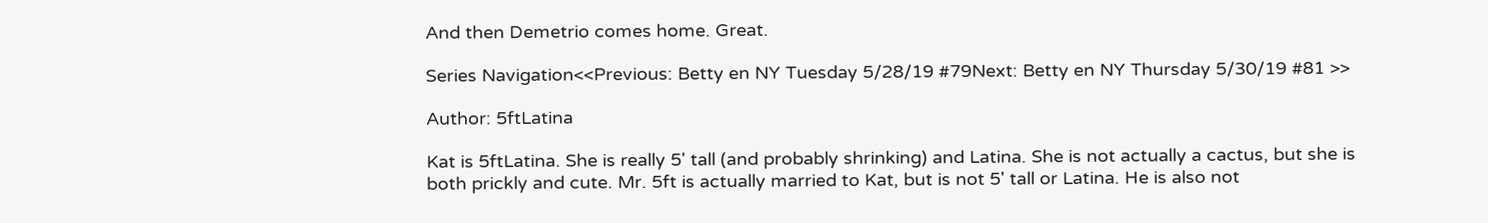And then Demetrio comes home. Great.

Series Navigation<<Previous: Betty en NY Tuesday 5/28/19 #79Next: Betty en NY Thursday 5/30/19 #81 >>

Author: 5ftLatina

Kat is 5ftLatina. She is really 5' tall (and probably shrinking) and Latina. She is not actually a cactus, but she is both prickly and cute. Mr. 5ft is actually married to Kat, but is not 5' tall or Latina. He is also not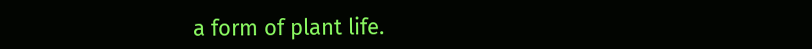a form of plant life.